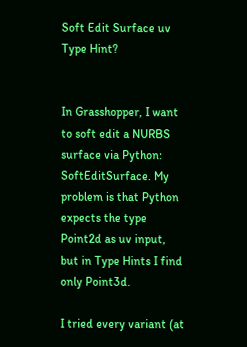Soft Edit Surface uv Type Hint?


In Grasshopper, I want to soft edit a NURBS surface via Python: SoftEditSurface. My problem is that Python expects the type Point2d as uv input, but in Type Hints I find only Point3d.

I tried every variant (at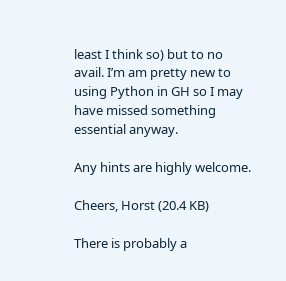least I think so) but to no avail. I’m am pretty new to using Python in GH so I may have missed something essential anyway.

Any hints are highly welcome.

Cheers, Horst (20.4 KB)

There is probably a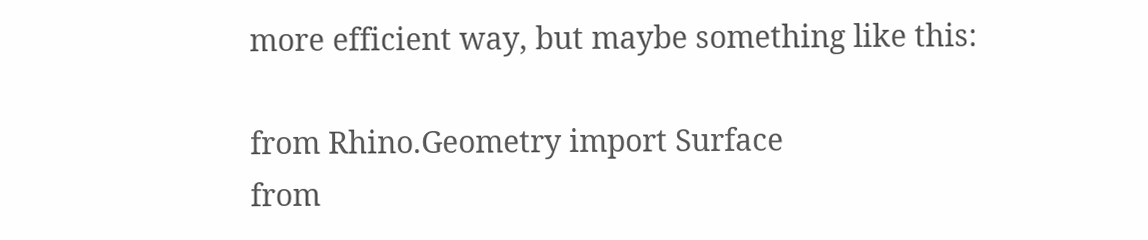more efficient way, but maybe something like this:

from Rhino.Geometry import Surface
from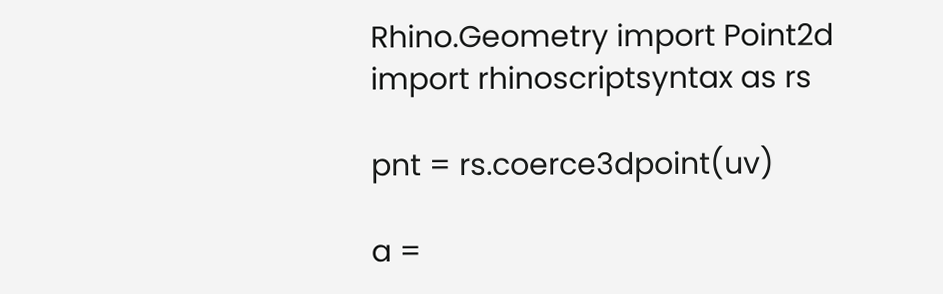Rhino.Geometry import Point2d
import rhinoscriptsyntax as rs

pnt = rs.coerce3dpoint(uv)

a =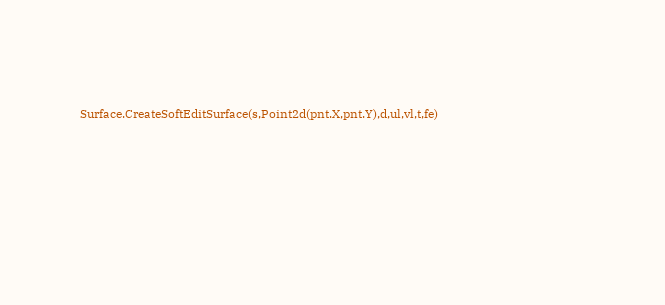Surface.CreateSoftEditSurface(s,Point2d(pnt.X,pnt.Y),d,ul,vl,t,fe)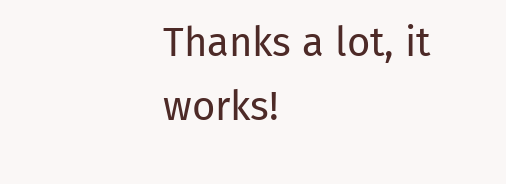Thanks a lot, it works!